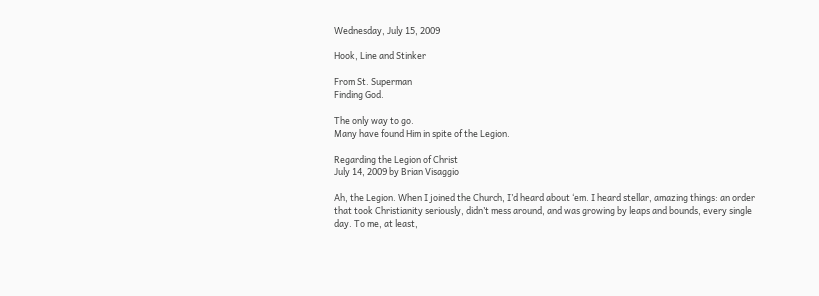Wednesday, July 15, 2009

Hook, Line and Stinker

From St. Superman
Finding God.

The only way to go.
Many have found Him in spite of the Legion.

Regarding the Legion of Christ
July 14, 2009 by Brian Visaggio

Ah, the Legion. When I joined the Church, I’d heard about ‘em. I heard stellar, amazing things: an order that took Christianity seriously, didn’t mess around, and was growing by leaps and bounds, every single day. To me, at least,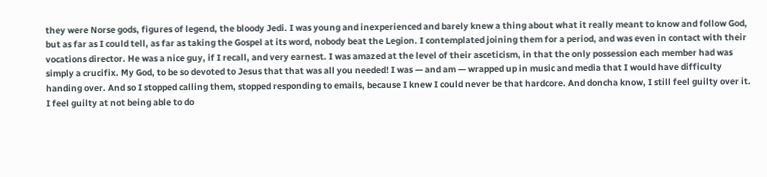they were Norse gods, figures of legend, the bloody Jedi. I was young and inexperienced and barely knew a thing about what it really meant to know and follow God, but as far as I could tell, as far as taking the Gospel at its word, nobody beat the Legion. I contemplated joining them for a period, and was even in contact with their vocations director. He was a nice guy, if I recall, and very earnest. I was amazed at the level of their asceticism, in that the only possession each member had was simply a crucifix. My God, to be so devoted to Jesus that that was all you needed! I was — and am — wrapped up in music and media that I would have difficulty handing over. And so I stopped calling them, stopped responding to emails, because I knew I could never be that hardcore. And doncha know, I still feel guilty over it. I feel guilty at not being able to do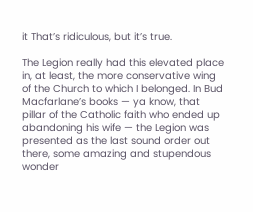it That’s ridiculous, but it’s true.

The Legion really had this elevated place in, at least, the more conservative wing of the Church to which I belonged. In Bud Macfarlane’s books — ya know, that pillar of the Catholic faith who ended up abandoning his wife — the Legion was presented as the last sound order out there, some amazing and stupendous wonder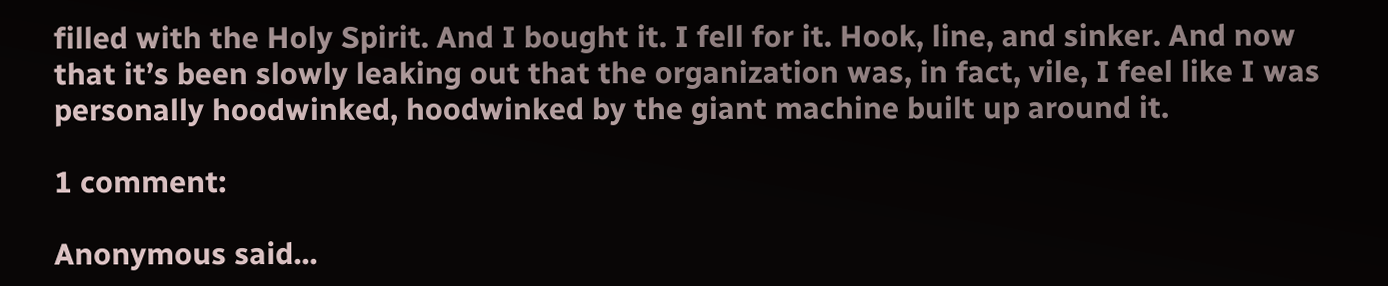filled with the Holy Spirit. And I bought it. I fell for it. Hook, line, and sinker. And now that it’s been slowly leaking out that the organization was, in fact, vile, I feel like I was personally hoodwinked, hoodwinked by the giant machine built up around it.

1 comment:

Anonymous said...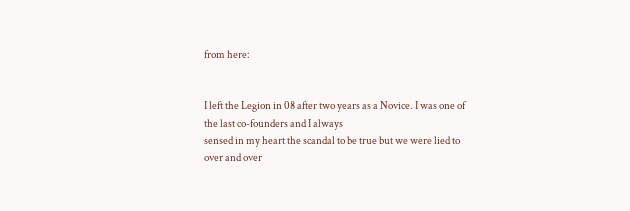from here:


I left the Legion in 08 after two years as a Novice. I was one of the last co-founders and I always
sensed in my heart the scandal to be true but we were lied to over and over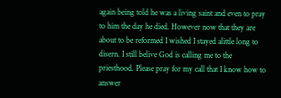again being told he was a living saint and even to pray to him the day he died. However now that they are about to be reformed I wished I stayed alittle long to disern. I still belive God is calling me to the priesthood. Please pray for my call that I know how to answer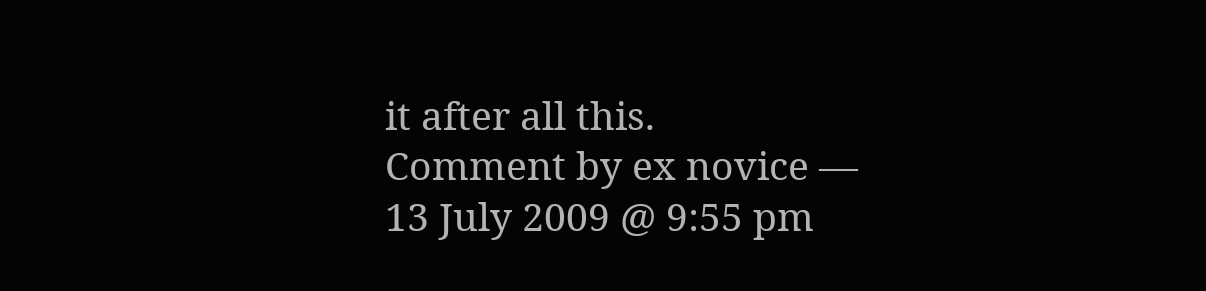it after all this.
Comment by ex novice — 13 July 2009 @ 9:55 pm